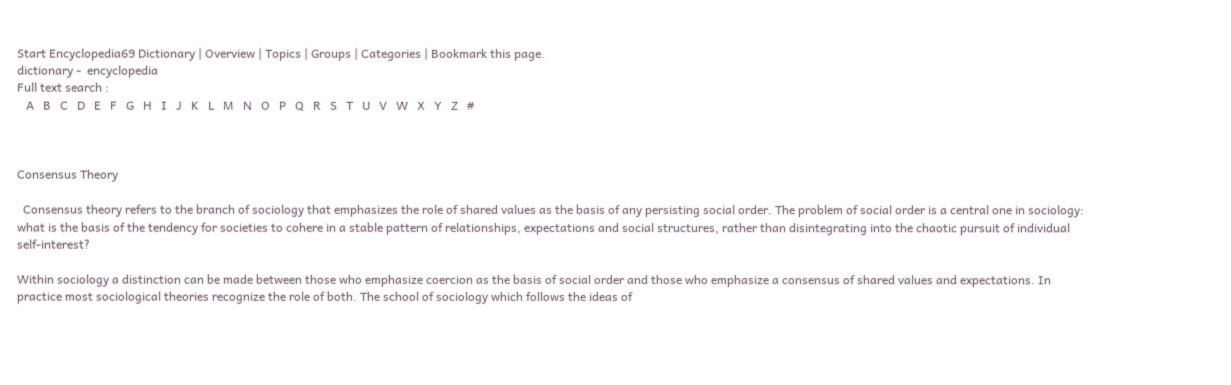Start Encyclopedia69 Dictionary | Overview | Topics | Groups | Categories | Bookmark this page.
dictionary -  encyclopedia
Full text search :
   A   B   C   D   E   F   G   H   I   J   K   L   M   N   O   P   Q   R   S   T   U   V   W   X   Y   Z   #



Consensus Theory

  Consensus theory refers to the branch of sociology that emphasizes the role of shared values as the basis of any persisting social order. The problem of social order is a central one in sociology: what is the basis of the tendency for societies to cohere in a stable pattern of relationships, expectations and social structures, rather than disintegrating into the chaotic pursuit of individual self-interest?

Within sociology a distinction can be made between those who emphasize coercion as the basis of social order and those who emphasize a consensus of shared values and expectations. In practice most sociological theories recognize the role of both. The school of sociology which follows the ideas of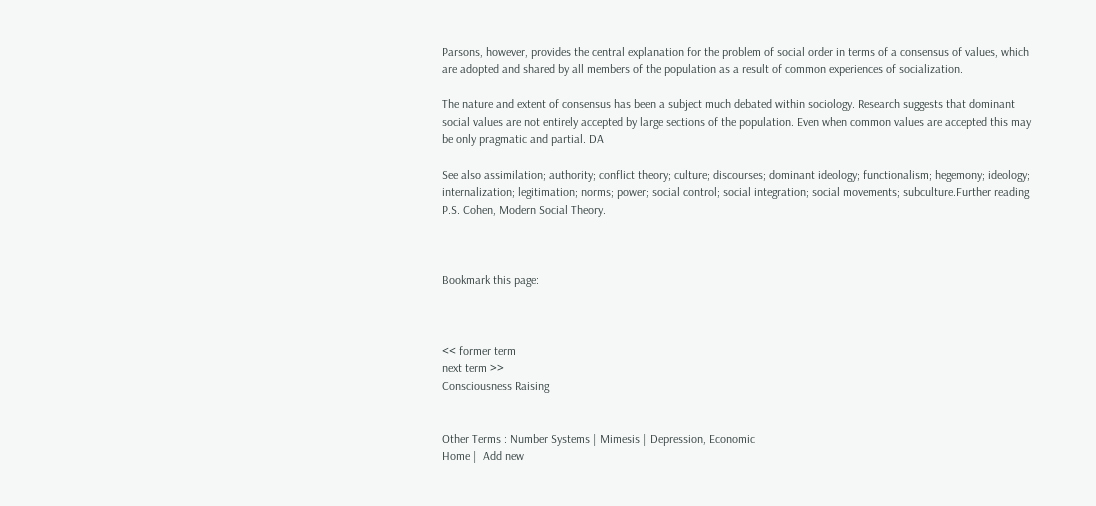Parsons, however, provides the central explanation for the problem of social order in terms of a consensus of values, which are adopted and shared by all members of the population as a result of common experiences of socialization.

The nature and extent of consensus has been a subject much debated within sociology. Research suggests that dominant social values are not entirely accepted by large sections of the population. Even when common values are accepted this may be only pragmatic and partial. DA

See also assimilation; authority; conflict theory; culture; discourses; dominant ideology; functionalism; hegemony; ideology; internalization; legitimation; norms; power; social control; social integration; social movements; subculture.Further reading P.S. Cohen, Modern Social Theory.



Bookmark this page:



<< former term
next term >>
Consciousness Raising


Other Terms : Number Systems | Mimesis | Depression, Economic
Home |  Add new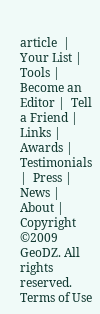article  |  Your List |  Tools |  Become an Editor |  Tell a Friend |  Links |  Awards |  Testimonials |  Press |  News |  About |
Copyright ©2009 GeoDZ. All rights reserved.  Terms of Use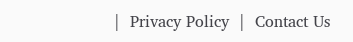|  Privacy Policy  |  Contact Us